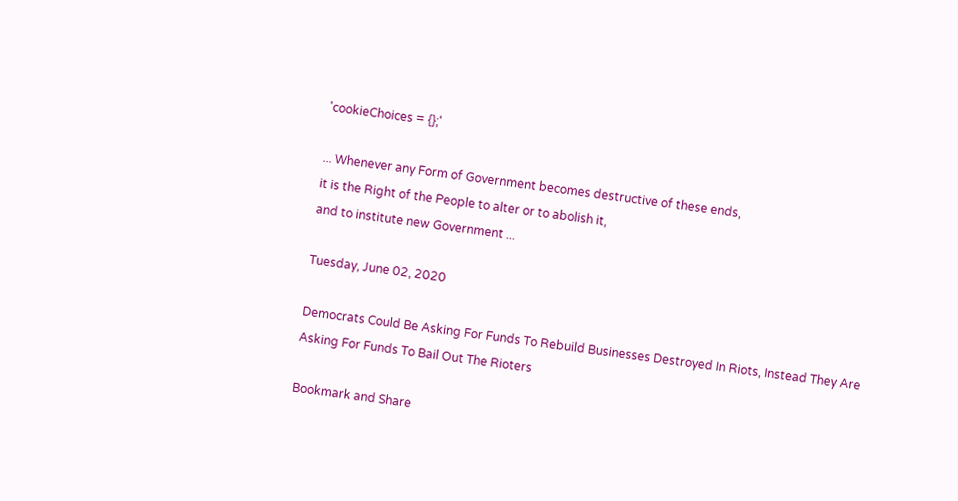'cookieChoices = {};'

... Whenever any Form of Government becomes destructive of these ends,
it is the Right of the People to alter or to abolish it,
and to institute new Government ...

Tuesday, June 02, 2020

Democrats Could Be Asking For Funds To Rebuild Businesses Destroyed In Riots, Instead They Are Asking For Funds To Bail Out The Rioters

Bookmark and Share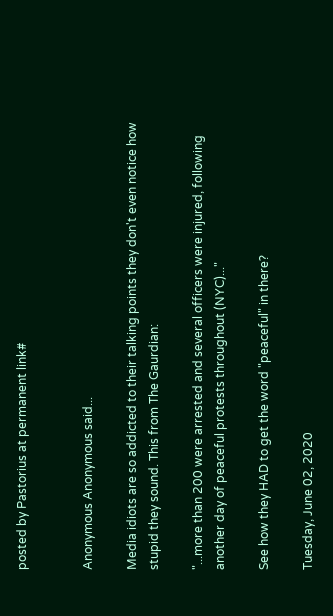posted by Pastorius at permanent link#


Anonymous Anonymous said...

Media idiots are so addicted to their talking points they don't even notice how stupid they sound. This from The Gaurdian:

"...more than 200 were arrested and several officers were injured, following another day of peaceful protests throughout (NYC)..."

See how they HAD to get the word "peaceful" in there?

Tuesday, June 02, 2020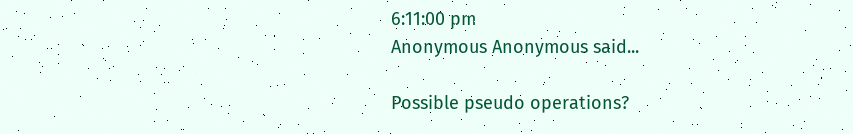6:11:00 pm
Anonymous Anonymous said...

Possible pseudo operations?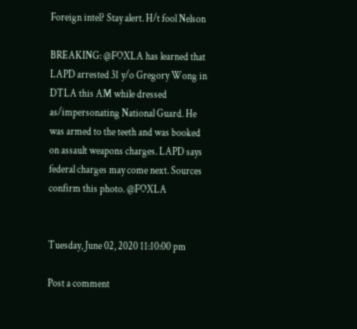Foreign intel? Stay alert. H/t fool Nelson

BREAKING: @FOXLA has learned that LAPD arrested 31 y/o Gregory Wong in DTLA this AM while dressed as/impersonating National Guard. He was armed to the teeth and was booked on assault weapons charges. LAPD says federal charges may come next. Sources confirm this photo. @FOXLA


Tuesday, June 02, 2020 11:10:00 pm

Post a comment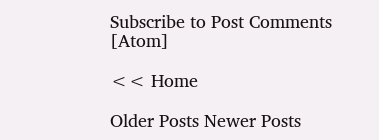Subscribe to Post Comments [Atom]

<< Home

Older Posts Newer Posts